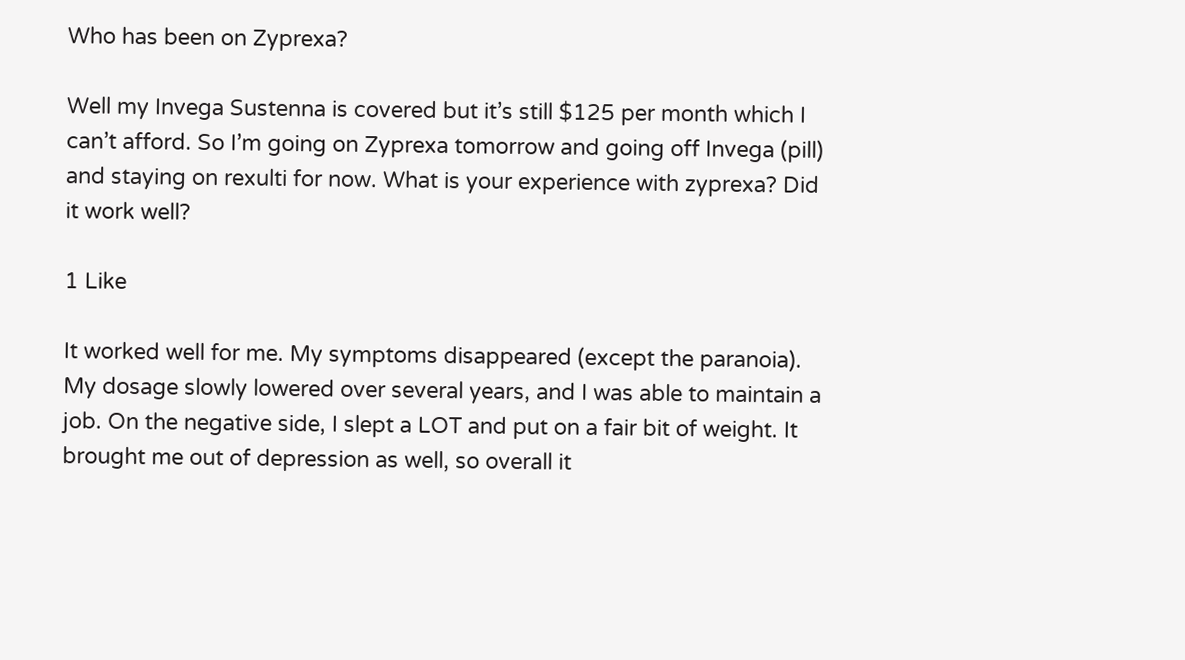Who has been on Zyprexa?

Well my Invega Sustenna is covered but it’s still $125 per month which I can’t afford. So I’m going on Zyprexa tomorrow and going off Invega (pill) and staying on rexulti for now. What is your experience with zyprexa? Did it work well?

1 Like

It worked well for me. My symptoms disappeared (except the paranoia). My dosage slowly lowered over several years, and I was able to maintain a job. On the negative side, I slept a LOT and put on a fair bit of weight. It brought me out of depression as well, so overall it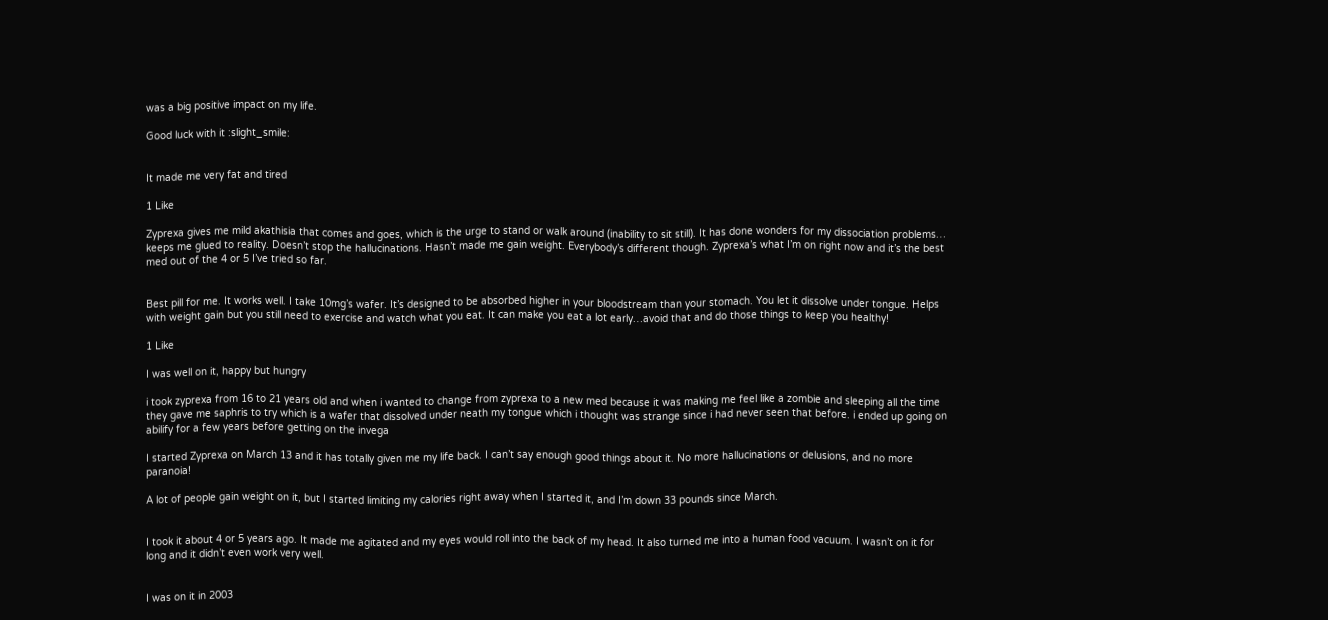was a big positive impact on my life.

Good luck with it :slight_smile:


It made me very fat and tired

1 Like

Zyprexa gives me mild akathisia that comes and goes, which is the urge to stand or walk around (inability to sit still). It has done wonders for my dissociation problems… keeps me glued to reality. Doesn’t stop the hallucinations. Hasn’t made me gain weight. Everybody’s different though. Zyprexa’s what I’m on right now and it’s the best med out of the 4 or 5 I’ve tried so far.


Best pill for me. It works well. I take 10mg’s wafer. It’s designed to be absorbed higher in your bloodstream than your stomach. You let it dissolve under tongue. Helps with weight gain but you still need to exercise and watch what you eat. It can make you eat a lot early…avoid that and do those things to keep you healthy!

1 Like

I was well on it, happy but hungry

i took zyprexa from 16 to 21 years old and when i wanted to change from zyprexa to a new med because it was making me feel like a zombie and sleeping all the time they gave me saphris to try which is a wafer that dissolved under neath my tongue which i thought was strange since i had never seen that before. i ended up going on abilify for a few years before getting on the invega

I started Zyprexa on March 13 and it has totally given me my life back. I can’t say enough good things about it. No more hallucinations or delusions, and no more paranoia!

A lot of people gain weight on it, but I started limiting my calories right away when I started it, and I’m down 33 pounds since March.


I took it about 4 or 5 years ago. It made me agitated and my eyes would roll into the back of my head. It also turned me into a human food vacuum. I wasn’t on it for long and it didn’t even work very well.


I was on it in 2003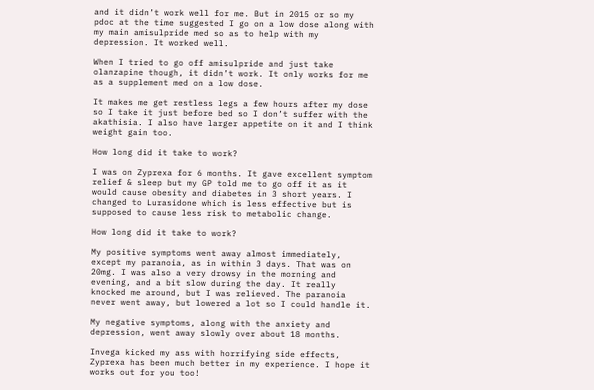and it didn’t work well for me. But in 2015 or so my pdoc at the time suggested I go on a low dose along with my main amisulpride med so as to help with my depression. It worked well.

When I tried to go off amisulpride and just take olanzapine though, it didn’t work. It only works for me as a supplement med on a low dose.

It makes me get restless legs a few hours after my dose so I take it just before bed so I don’t suffer with the akathisia. I also have larger appetite on it and I think weight gain too.

How long did it take to work?

I was on Zyprexa for 6 months. It gave excellent symptom relief & sleep but my GP told me to go off it as it would cause obesity and diabetes in 3 short years. I changed to Lurasidone which is less effective but is supposed to cause less risk to metabolic change.

How long did it take to work?

My positive symptoms went away almost immediately, except my paranoia, as in within 3 days. That was on 20mg. I was also a very drowsy in the morning and evening, and a bit slow during the day. It really knocked me around, but I was relieved. The paranoia never went away, but lowered a lot so I could handle it.

My negative symptoms, along with the anxiety and depression, went away slowly over about 18 months.

Invega kicked my ass with horrifying side effects, Zyprexa has been much better in my experience. I hope it works out for you too!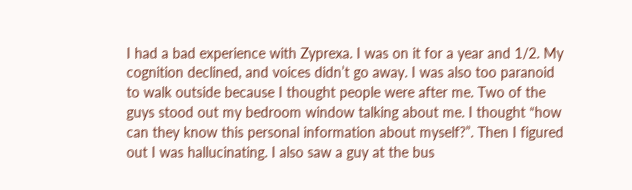I had a bad experience with Zyprexa. I was on it for a year and 1/2. My cognition declined, and voices didn’t go away. I was also too paranoid to walk outside because I thought people were after me. Two of the guys stood out my bedroom window talking about me. I thought “how can they know this personal information about myself?”. Then I figured out I was hallucinating. I also saw a guy at the bus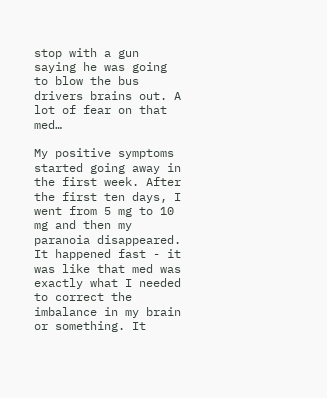stop with a gun saying he was going to blow the bus drivers brains out. A lot of fear on that med…

My positive symptoms started going away in the first week. After the first ten days, I went from 5 mg to 10 mg and then my paranoia disappeared. It happened fast - it was like that med was exactly what I needed to correct the imbalance in my brain or something. It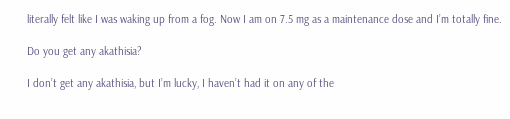literally felt like I was waking up from a fog. Now I am on 7.5 mg as a maintenance dose and I’m totally fine.

Do you get any akathisia?

I don’t get any akathisia, but I’m lucky, I haven’t had it on any of the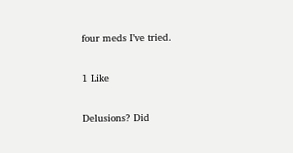four meds I’ve tried.

1 Like

Delusions? Did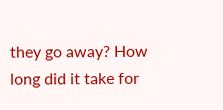they go away? How long did it take for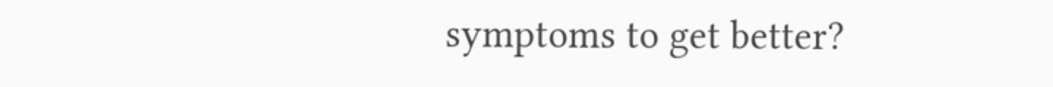symptoms to get better?